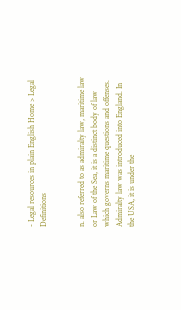- Legal resources in plain English Home > Legal Definitions


n. also referred to as admiralty law, maritime law or Law of the Sea, it is a distinct body of law which governs maritime questions and offenses. Admiralty law was introduced into England. In the USA, it is under the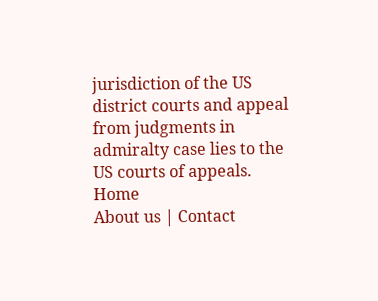jurisdiction of the US district courts and appeal from judgments in admiralty case lies to the US courts of appeals. Home
About us | Contact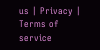us | Privacy | Terms of service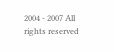2004 - 2007 All rights reserved